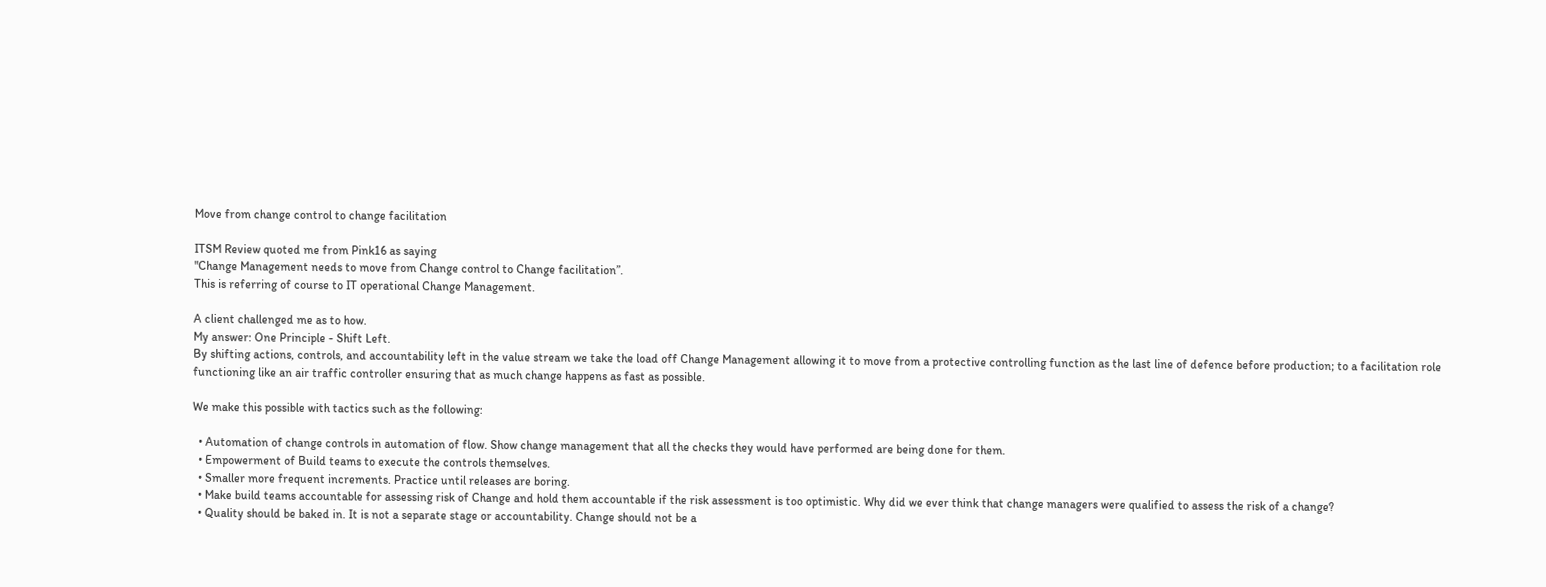Move from change control to change facilitation

ITSM Review quoted me from Pink16 as saying
"Change Management needs to move from Change control to Change facilitation”.
This is referring of course to IT operational Change Management.

A client challenged me as to how.
My answer: One Principle - Shift Left.
By shifting actions, controls, and accountability left in the value stream we take the load off Change Management allowing it to move from a protective controlling function as the last line of defence before production; to a facilitation role functioning like an air traffic controller ensuring that as much change happens as fast as possible.

We make this possible with tactics such as the following:

  • Automation of change controls in automation of flow. Show change management that all the checks they would have performed are being done for them.
  • Empowerment of Build teams to execute the controls themselves.
  • Smaller more frequent increments. Practice until releases are boring.
  • Make build teams accountable for assessing risk of Change and hold them accountable if the risk assessment is too optimistic. Why did we ever think that change managers were qualified to assess the risk of a change?
  • Quality should be baked in. It is not a separate stage or accountability. Change should not be a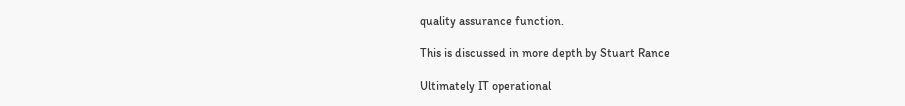quality assurance function.

This is discussed in more depth by Stuart Rance

Ultimately IT operational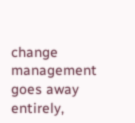change management goes away entirely,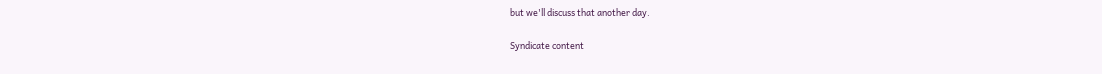but we'll discuss that another day.

Syndicate content